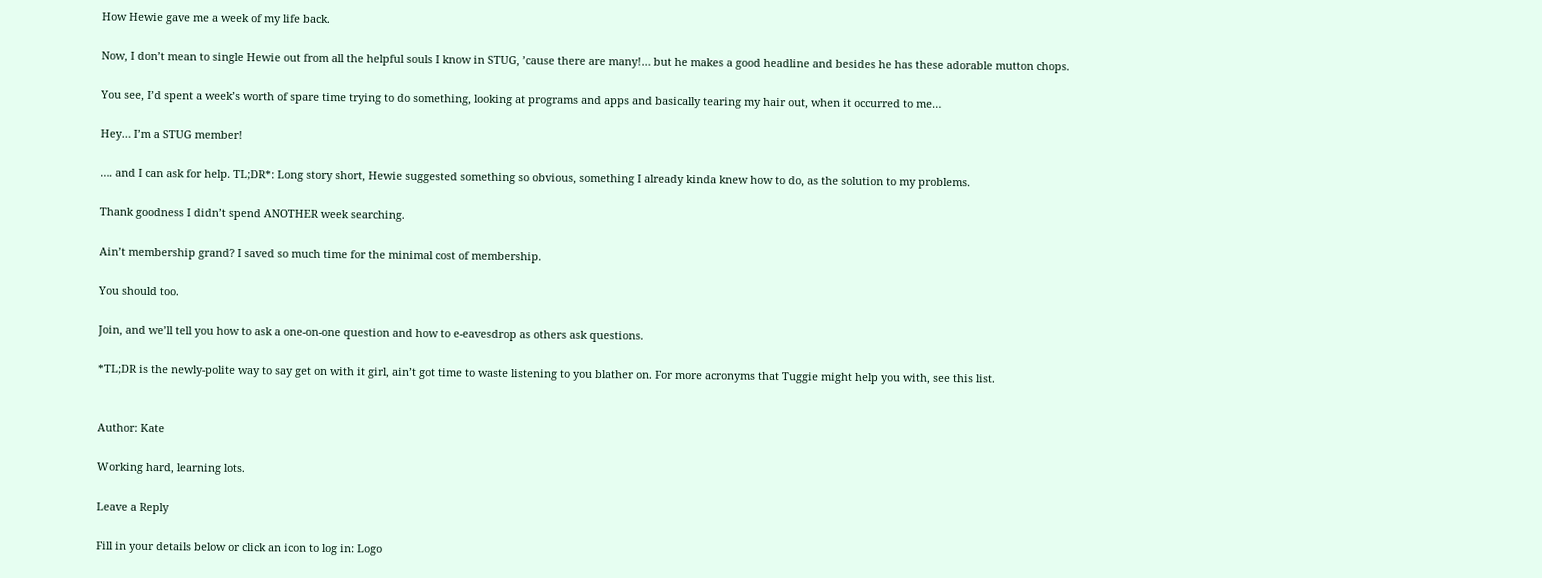How Hewie gave me a week of my life back.

Now, I don’t mean to single Hewie out from all the helpful souls I know in STUG, ’cause there are many!… but he makes a good headline and besides he has these adorable mutton chops.

You see, I’d spent a week’s worth of spare time trying to do something, looking at programs and apps and basically tearing my hair out, when it occurred to me…

Hey… I’m a STUG member!

…. and I can ask for help. TL;DR*: Long story short, Hewie suggested something so obvious, something I already kinda knew how to do, as the solution to my problems.

Thank goodness I didn’t spend ANOTHER week searching.

Ain’t membership grand? I saved so much time for the minimal cost of membership.

You should too.

Join, and we’ll tell you how to ask a one-on-one question and how to e-eavesdrop as others ask questions.

*TL;DR is the newly-polite way to say get on with it girl, ain’t got time to waste listening to you blather on. For more acronyms that Tuggie might help you with, see this list.


Author: Kate

Working hard, learning lots.

Leave a Reply

Fill in your details below or click an icon to log in: Logo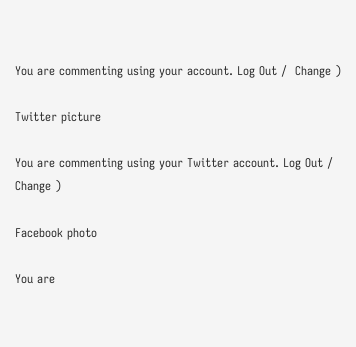You are commenting using your account. Log Out /  Change )

Twitter picture

You are commenting using your Twitter account. Log Out /  Change )

Facebook photo

You are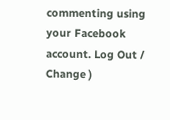commenting using your Facebook account. Log Out /  Change )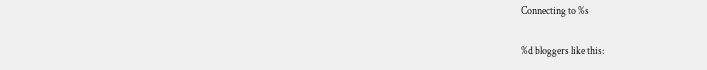Connecting to %s

%d bloggers like this: